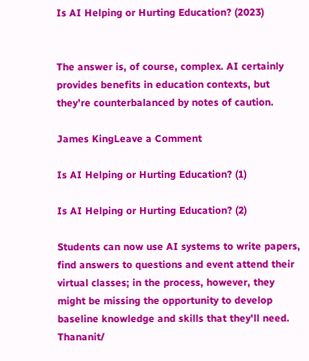Is AI Helping or Hurting Education? (2023)


The answer is, of course, complex. AI certainly provides benefits in education contexts, but they’re counterbalanced by notes of caution.

James KingLeave a Comment

Is AI Helping or Hurting Education? (1)

Is AI Helping or Hurting Education? (2)

Students can now use AI systems to write papers, find answers to questions and event attend their virtual classes; in the process, however, they might be missing the opportunity to develop baseline knowledge and skills that they'll need. Thananit/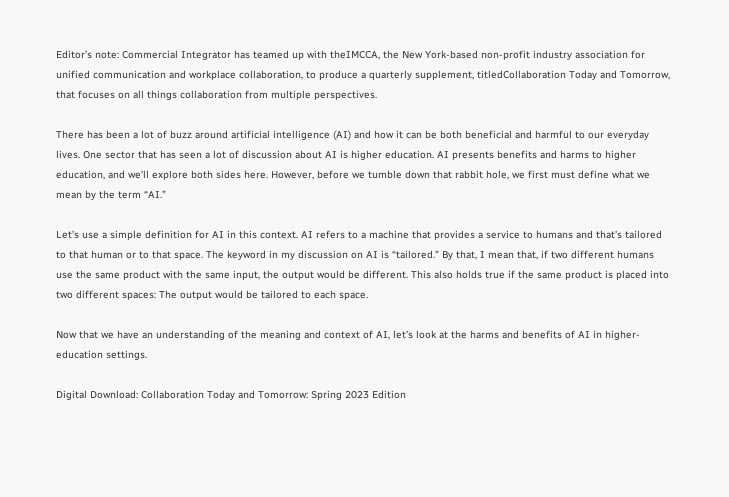Editor’s note: Commercial Integrator has teamed up with theIMCCA, the New York-based non-profit industry association for unified communication and workplace collaboration, to produce a quarterly supplement, titledCollaboration Today and Tomorrow, that focuses on all things collaboration from multiple perspectives.

There has been a lot of buzz around artificial intelligence (AI) and how it can be both beneficial and harmful to our everyday lives. One sector that has seen a lot of discussion about AI is higher education. AI presents benefits and harms to higher education, and we’ll explore both sides here. However, before we tumble down that rabbit hole, we first must define what we mean by the term “AI.”

Let’s use a simple definition for AI in this context. AI refers to a machine that provides a service to humans and that’s tailored to that human or to that space. The keyword in my discussion on AI is “tailored.” By that, I mean that, if two different humans use the same product with the same input, the output would be different. This also holds true if the same product is placed into two different spaces: The output would be tailored to each space.

Now that we have an understanding of the meaning and context of AI, let’s look at the harms and benefits of AI in higher-education settings.

Digital Download: Collaboration Today and Tomorrow: Spring 2023 Edition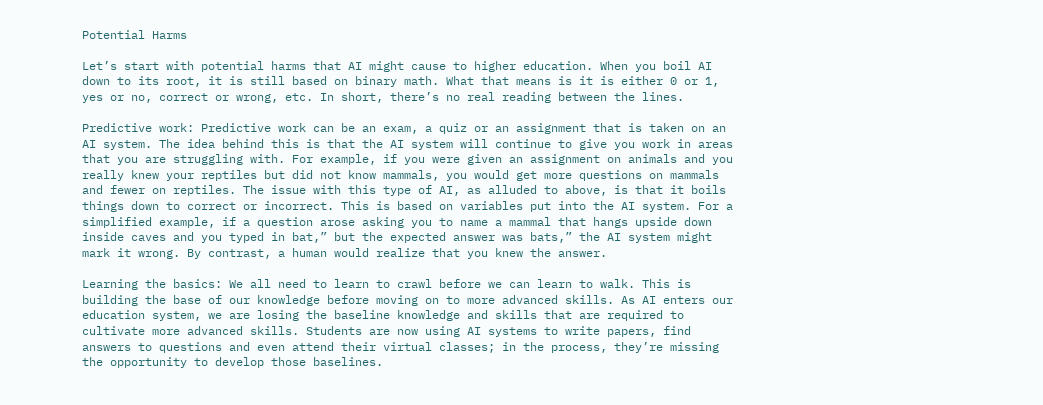Potential Harms

Let’s start with potential harms that AI might cause to higher education. When you boil AI down to its root, it is still based on binary math. What that means is it is either 0 or 1, yes or no, correct or wrong, etc. In short, there’s no real reading between the lines.

Predictive work: Predictive work can be an exam, a quiz or an assignment that is taken on an AI system. The idea behind this is that the AI system will continue to give you work in areas that you are struggling with. For example, if you were given an assignment on animals and you really knew your reptiles but did not know mammals, you would get more questions on mammals and fewer on reptiles. The issue with this type of AI, as alluded to above, is that it boils things down to correct or incorrect. This is based on variables put into the AI system. For a simplified example, if a question arose asking you to name a mammal that hangs upside down inside caves and you typed in bat,” but the expected answer was bats,” the AI system might mark it wrong. By contrast, a human would realize that you knew the answer.

Learning the basics: We all need to learn to crawl before we can learn to walk. This is building the base of our knowledge before moving on to more advanced skills. As AI enters our education system, we are losing the baseline knowledge and skills that are required to cultivate more advanced skills. Students are now using AI systems to write papers, find answers to questions and even attend their virtual classes; in the process, they’re missing the opportunity to develop those baselines.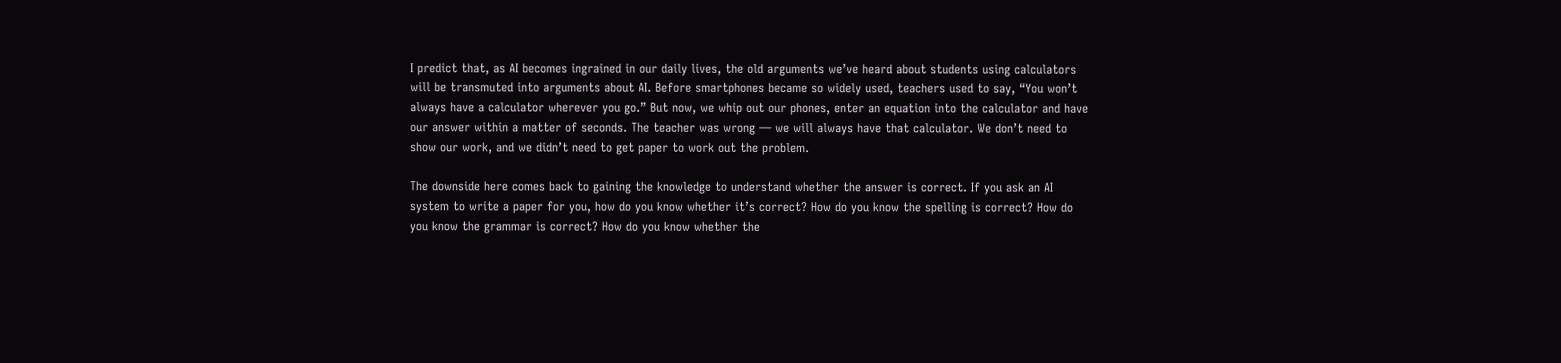I predict that, as AI becomes ingrained in our daily lives, the old arguments we’ve heard about students using calculators will be transmuted into arguments about AI. Before smartphones became so widely used, teachers used to say, “You won’t always have a calculator wherever you go.” But now, we whip out our phones, enter an equation into the calculator and have our answer within a matter of seconds. The teacher was wrong — we will always have that calculator. We don’t need to show our work, and we didn’t need to get paper to work out the problem.

The downside here comes back to gaining the knowledge to understand whether the answer is correct. If you ask an AI system to write a paper for you, how do you know whether it’s correct? How do you know the spelling is correct? How do you know the grammar is correct? How do you know whether the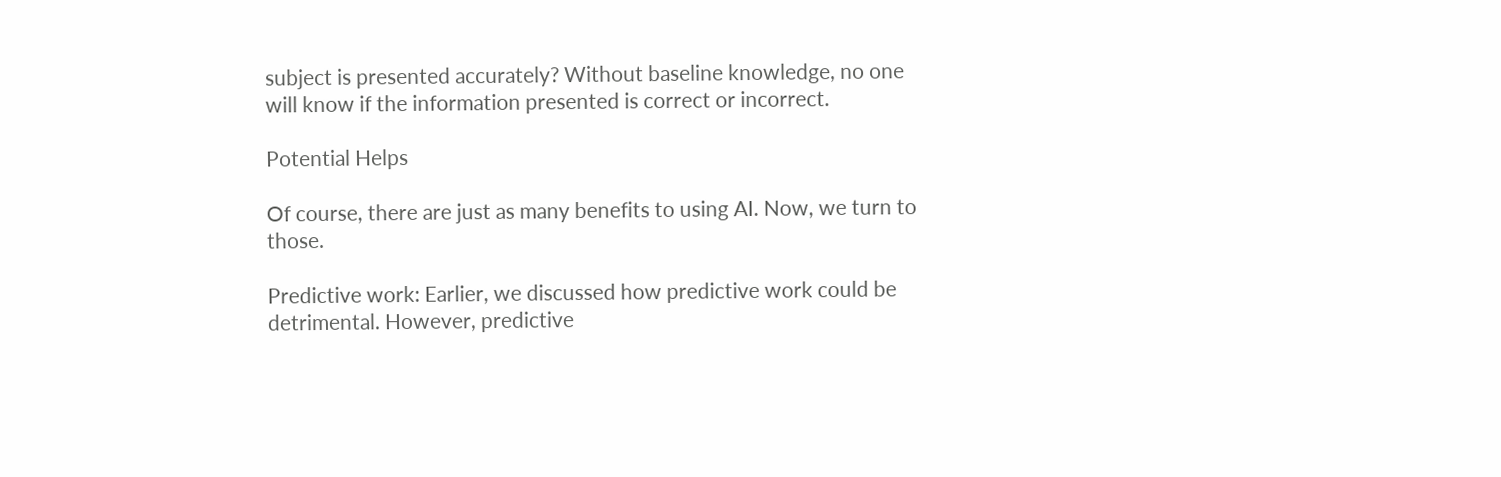subject is presented accurately? Without baseline knowledge, no one will know if the information presented is correct or incorrect.

Potential Helps

Of course, there are just as many benefits to using AI. Now, we turn to those.

Predictive work: Earlier, we discussed how predictive work could be detrimental. However, predictive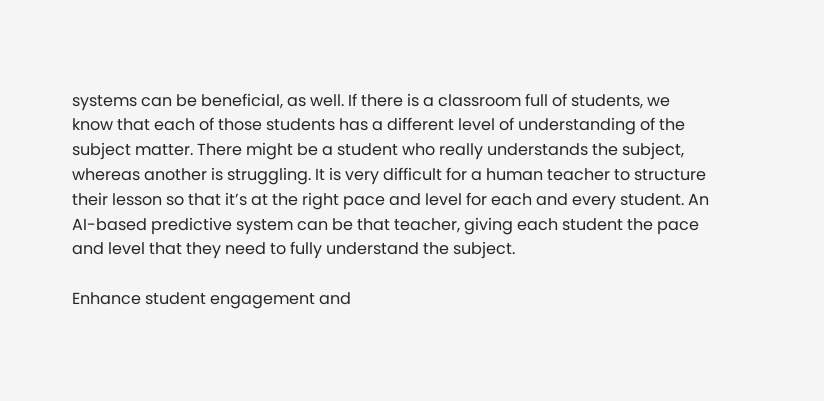systems can be beneficial, as well. If there is a classroom full of students, we know that each of those students has a different level of understanding of the subject matter. There might be a student who really understands the subject, whereas another is struggling. It is very difficult for a human teacher to structure their lesson so that it’s at the right pace and level for each and every student. An AI-based predictive system can be that teacher, giving each student the pace and level that they need to fully understand the subject.

Enhance student engagement and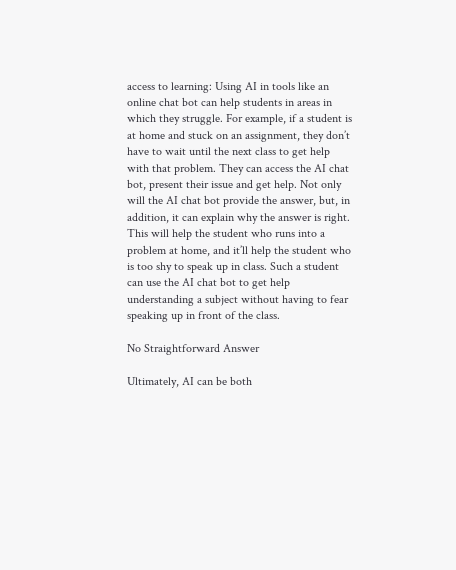access to learning: Using AI in tools like an online chat bot can help students in areas in which they struggle. For example, if a student is at home and stuck on an assignment, they don’t have to wait until the next class to get help with that problem. They can access the AI chat bot, present their issue and get help. Not only will the AI chat bot provide the answer, but, in addition, it can explain why the answer is right. This will help the student who runs into a problem at home, and it’ll help the student who is too shy to speak up in class. Such a student can use the AI chat bot to get help understanding a subject without having to fear speaking up in front of the class.

No Straightforward Answer

Ultimately, AI can be both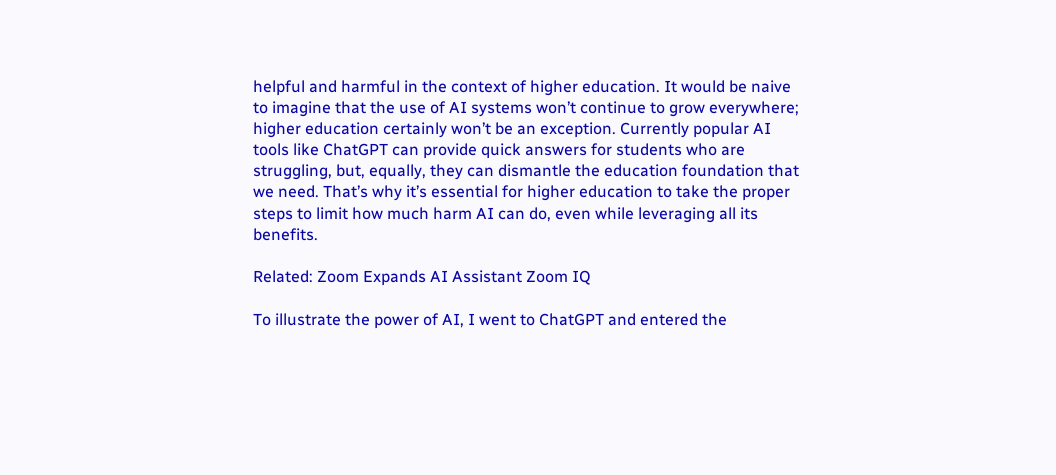helpful and harmful in the context of higher education. It would be naive to imagine that the use of AI systems won’t continue to grow everywhere; higher education certainly won’t be an exception. Currently popular AI tools like ChatGPT can provide quick answers for students who are struggling, but, equally, they can dismantle the education foundation that we need. That’s why it’s essential for higher education to take the proper steps to limit how much harm AI can do, even while leveraging all its benefits.

Related: Zoom Expands AI Assistant Zoom IQ

To illustrate the power of AI, I went to ChatGPT and entered the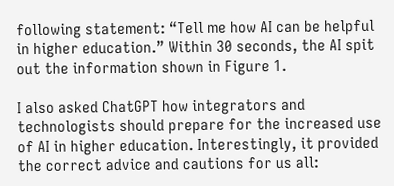following statement: “Tell me how AI can be helpful in higher education.” Within 30 seconds, the AI spit out the information shown in Figure 1.

I also asked ChatGPT how integrators and technologists should prepare for the increased use of AI in higher education. Interestingly, it provided the correct advice and cautions for us all: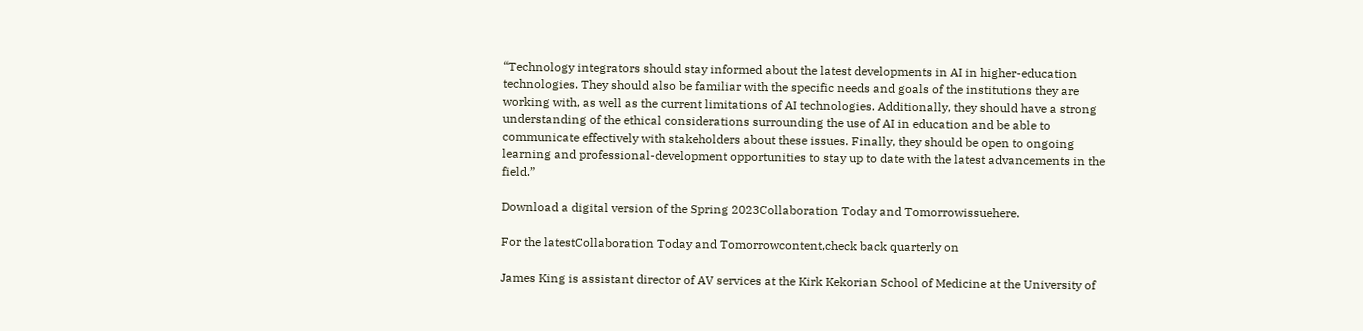“Technology integrators should stay informed about the latest developments in AI in higher-education technologies. They should also be familiar with the specific needs and goals of the institutions they are working with, as well as the current limitations of AI technologies. Additionally, they should have a strong understanding of the ethical considerations surrounding the use of AI in education and be able to communicate effectively with stakeholders about these issues. Finally, they should be open to ongoing learning and professional-development opportunities to stay up to date with the latest advancements in the field.”

Download a digital version of the Spring 2023Collaboration Today and Tomorrowissuehere.

For the latestCollaboration Today and Tomorrowcontent,check back quarterly on

James King is assistant director of AV services at the Kirk Kekorian School of Medicine at the University of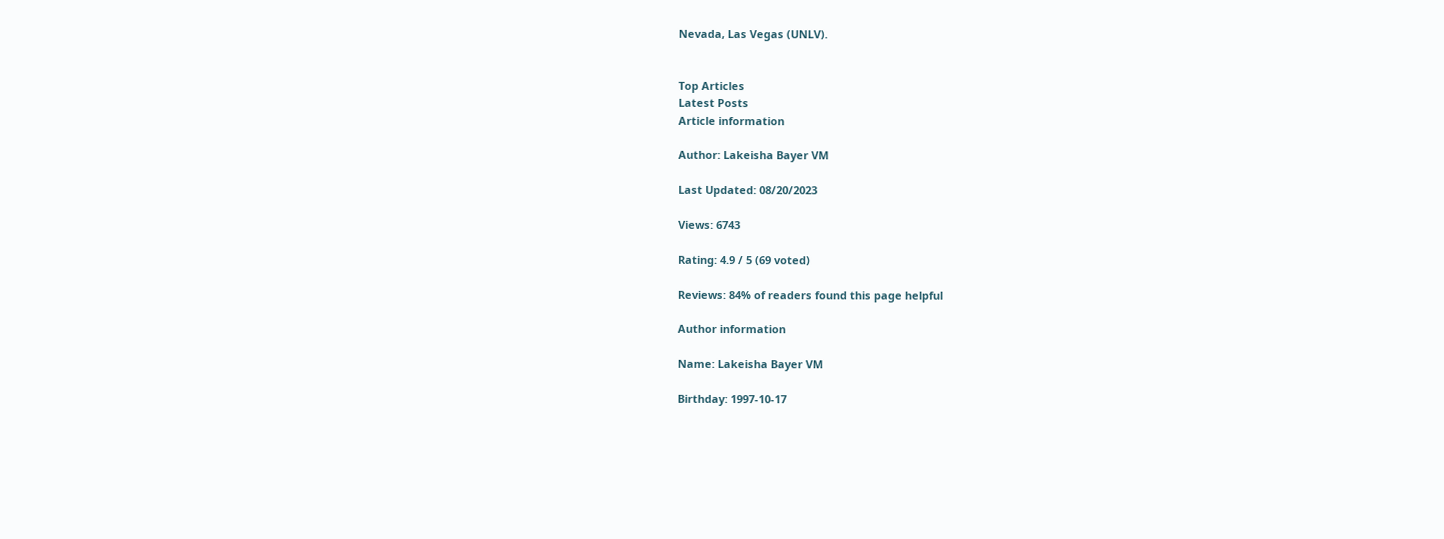Nevada, Las Vegas (UNLV).


Top Articles
Latest Posts
Article information

Author: Lakeisha Bayer VM

Last Updated: 08/20/2023

Views: 6743

Rating: 4.9 / 5 (69 voted)

Reviews: 84% of readers found this page helpful

Author information

Name: Lakeisha Bayer VM

Birthday: 1997-10-17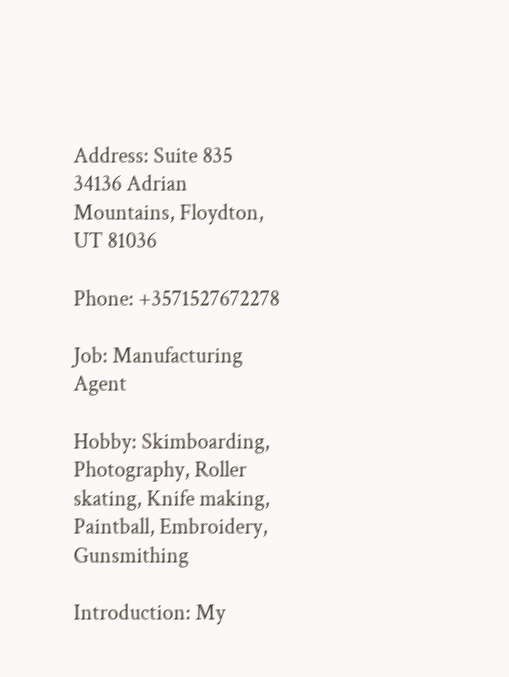Address: Suite 835 34136 Adrian Mountains, Floydton, UT 81036

Phone: +3571527672278

Job: Manufacturing Agent

Hobby: Skimboarding, Photography, Roller skating, Knife making, Paintball, Embroidery, Gunsmithing

Introduction: My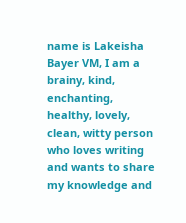name is Lakeisha Bayer VM, I am a brainy, kind, enchanting, healthy, lovely, clean, witty person who loves writing and wants to share my knowledge and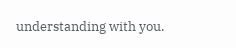understanding with you.